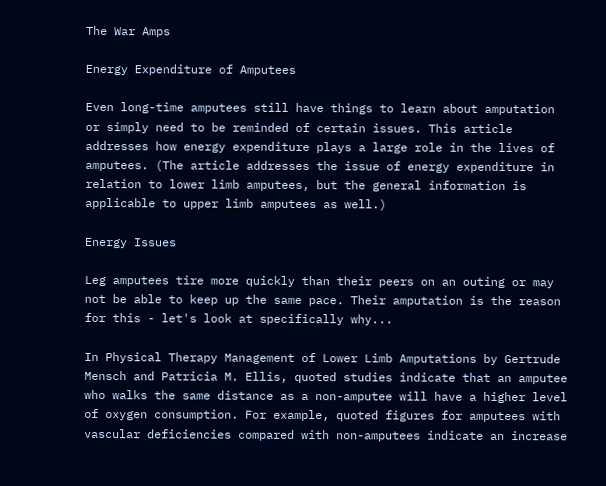The War Amps

Energy Expenditure of Amputees

Even long-time amputees still have things to learn about amputation or simply need to be reminded of certain issues. This article addresses how energy expenditure plays a large role in the lives of amputees. (The article addresses the issue of energy expenditure in relation to lower limb amputees, but the general information is applicable to upper limb amputees as well.)

Energy Issues

Leg amputees tire more quickly than their peers on an outing or may not be able to keep up the same pace. Their amputation is the reason for this - let's look at specifically why...

In Physical Therapy Management of Lower Limb Amputations by Gertrude Mensch and Patricia M. Ellis, quoted studies indicate that an amputee who walks the same distance as a non-amputee will have a higher level of oxygen consumption. For example, quoted figures for amputees with vascular deficiencies compared with non-amputees indicate an increase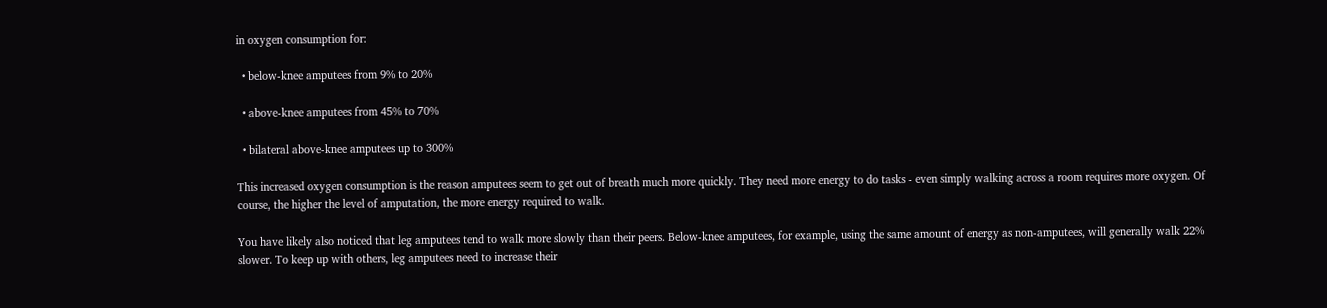in oxygen consumption for:

  • below-knee amputees from 9% to 20%

  • above-knee amputees from 45% to 70%

  • bilateral above-knee amputees up to 300%

This increased oxygen consumption is the reason amputees seem to get out of breath much more quickly. They need more energy to do tasks - even simply walking across a room requires more oxygen. Of course, the higher the level of amputation, the more energy required to walk.

You have likely also noticed that leg amputees tend to walk more slowly than their peers. Below-knee amputees, for example, using the same amount of energy as non-amputees, will generally walk 22% slower. To keep up with others, leg amputees need to increase their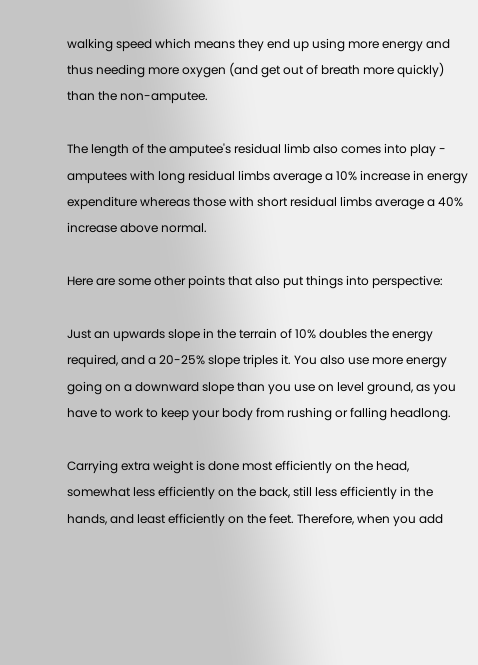walking speed which means they end up using more energy and thus needing more oxygen (and get out of breath more quickly) than the non-amputee.

The length of the amputee's residual limb also comes into play - amputees with long residual limbs average a 10% increase in energy expenditure whereas those with short residual limbs average a 40% increase above normal.

Here are some other points that also put things into perspective:

Just an upwards slope in the terrain of 10% doubles the energy required, and a 20-25% slope triples it. You also use more energy going on a downward slope than you use on level ground, as you have to work to keep your body from rushing or falling headlong.

Carrying extra weight is done most efficiently on the head, somewhat less efficiently on the back, still less efficiently in the hands, and least efficiently on the feet. Therefore, when you add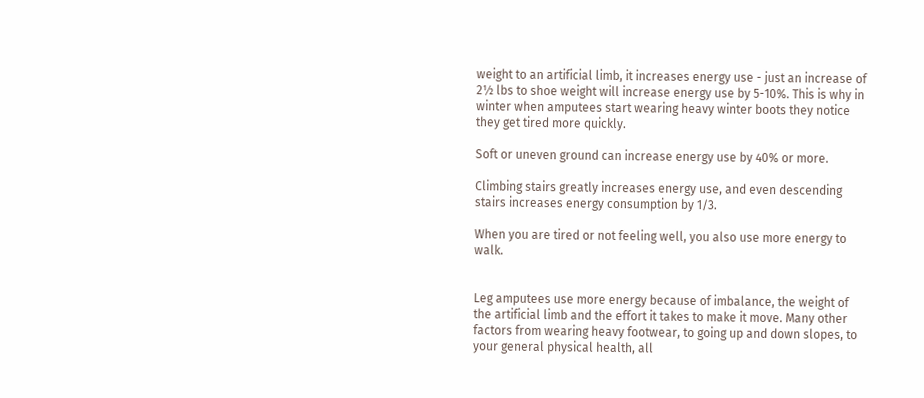weight to an artificial limb, it increases energy use - just an increase of 2½ lbs to shoe weight will increase energy use by 5-10%. This is why in winter when amputees start wearing heavy winter boots they notice they get tired more quickly.

Soft or uneven ground can increase energy use by 40% or more.

Climbing stairs greatly increases energy use, and even descending stairs increases energy consumption by 1/3.

When you are tired or not feeling well, you also use more energy to walk.


Leg amputees use more energy because of imbalance, the weight of the artificial limb and the effort it takes to make it move. Many other factors from wearing heavy footwear, to going up and down slopes, to your general physical health, all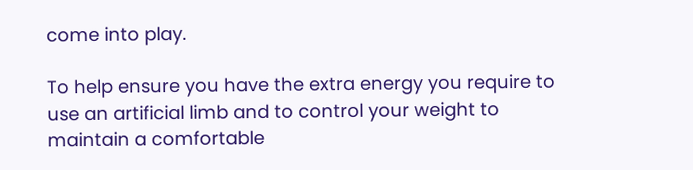come into play.

To help ensure you have the extra energy you require to use an artificial limb and to control your weight to maintain a comfortable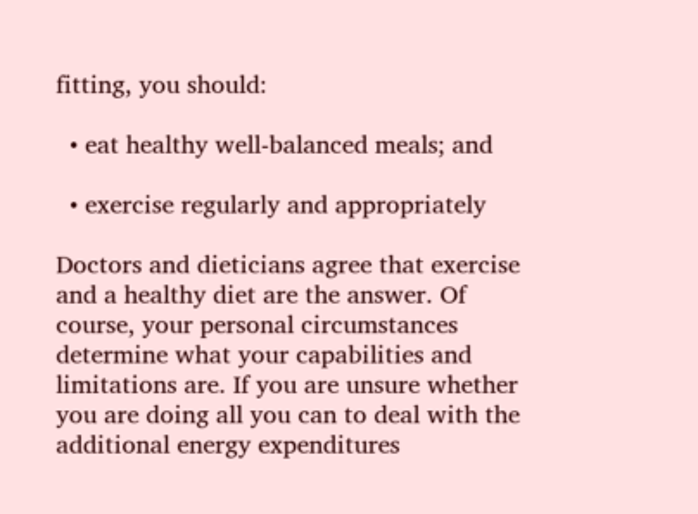fitting, you should:

  • eat healthy well-balanced meals; and

  • exercise regularly and appropriately

Doctors and dieticians agree that exercise and a healthy diet are the answer. Of course, your personal circumstances determine what your capabilities and limitations are. If you are unsure whether you are doing all you can to deal with the additional energy expenditures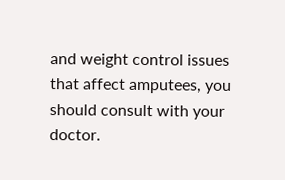and weight control issues that affect amputees, you should consult with your doctor.